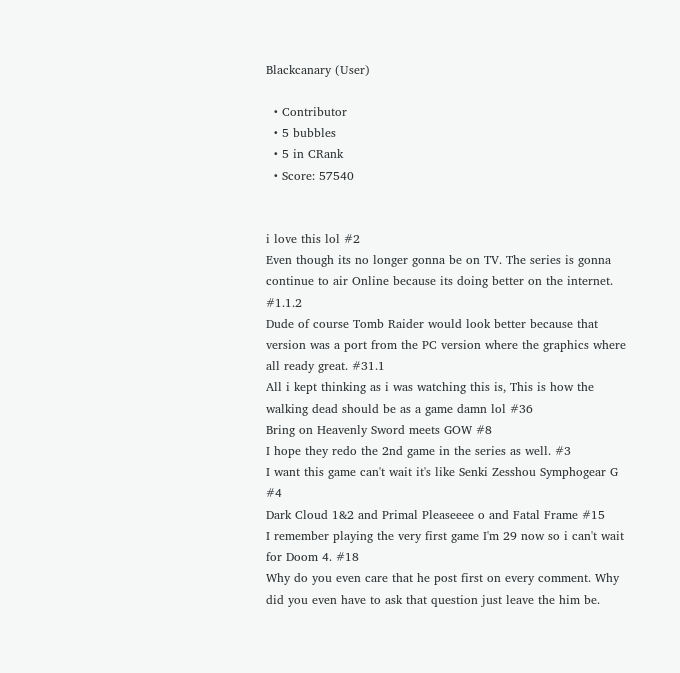Blackcanary (User)

  • Contributor
  • 5 bubbles
  • 5 in CRank
  • Score: 57540


i love this lol #2
Even though its no longer gonna be on TV. The series is gonna continue to air Online because its doing better on the internet. #1.1.2
Dude of course Tomb Raider would look better because that version was a port from the PC version where the graphics where all ready great. #31.1
All i kept thinking as i was watching this is, This is how the walking dead should be as a game damn lol #36
Bring on Heavenly Sword meets GOW #8
I hope they redo the 2nd game in the series as well. #3
I want this game can't wait it's like Senki Zesshou Symphogear G #4
Dark Cloud 1&2 and Primal Pleaseeee o and Fatal Frame #15
I remember playing the very first game I'm 29 now so i can't wait for Doom 4. #18
Why do you even care that he post first on every comment. Why did you even have to ask that question just leave the him be.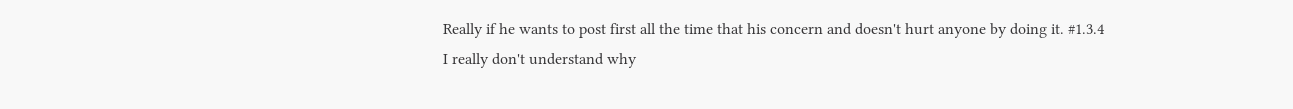Really if he wants to post first all the time that his concern and doesn't hurt anyone by doing it. #1.3.4
I really don't understand why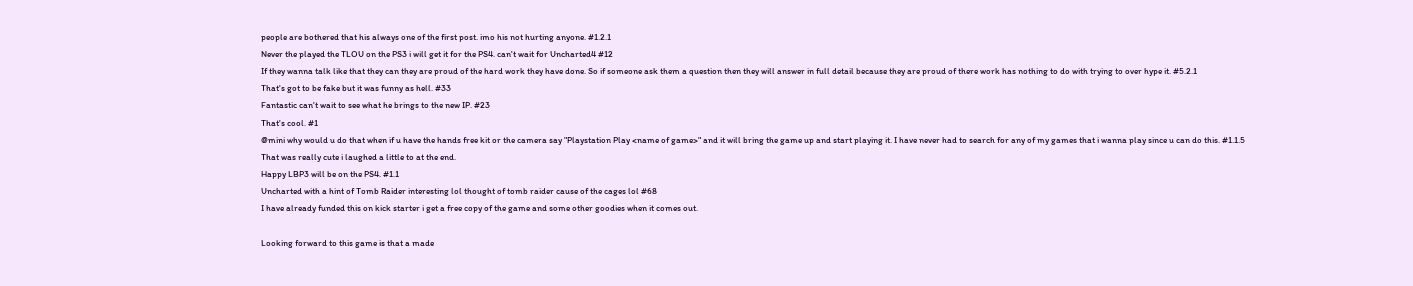people are bothered that his always one of the first post. imo his not hurting anyone. #1.2.1
Never the played the TLOU on the PS3 i will get it for the PS4. can't wait for Uncharted4 #12
If they wanna talk like that they can they are proud of the hard work they have done. So if someone ask them a question then they will answer in full detail because they are proud of there work has nothing to do with trying to over hype it. #5.2.1
That's got to be fake but it was funny as hell. #33
Fantastic can't wait to see what he brings to the new IP. #23
That's cool. #1
@mini why would u do that when if u have the hands free kit or the camera say "Playstation Play <name of game>" and it will bring the game up and start playing it. I have never had to search for any of my games that i wanna play since u can do this. #1.1.5
That was really cute i laughed a little to at the end.
Happy LBP3 will be on the PS4. #1.1
Uncharted with a hint of Tomb Raider interesting lol thought of tomb raider cause of the cages lol #68
I have already funded this on kick starter i get a free copy of the game and some other goodies when it comes out.

Looking forward to this game is that a made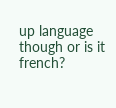up language though or is it french?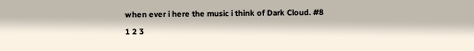when ever i here the music i think of Dark Cloud. #8
1 2 3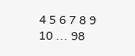4 5 6 7 8 9 10 ... 98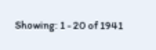Showing: 1 - 20 of 1941